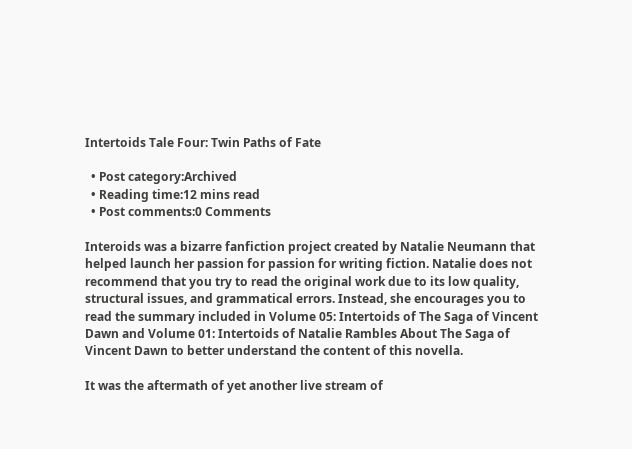Intertoids Tale Four: Twin Paths of Fate

  • Post category:Archived
  • Reading time:12 mins read
  • Post comments:0 Comments

Interoids was a bizarre fanfiction project created by Natalie Neumann that helped launch her passion for passion for writing fiction. Natalie does not recommend that you try to read the original work due to its low quality, structural issues, and grammatical errors. Instead, she encourages you to read the summary included in Volume 05: Intertoids of The Saga of Vincent Dawn and Volume 01: Intertoids of Natalie Rambles About The Saga of Vincent Dawn to better understand the content of this novella.

It was the aftermath of yet another live stream of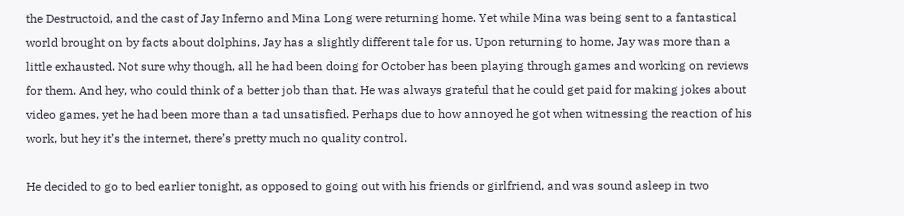the Destructoid, and the cast of Jay Inferno and Mina Long were returning home. Yet while Mina was being sent to a fantastical world brought on by facts about dolphins, Jay has a slightly different tale for us. Upon returning to home, Jay was more than a little exhausted. Not sure why though, all he had been doing for October has been playing through games and working on reviews for them. And hey, who could think of a better job than that. He was always grateful that he could get paid for making jokes about video games, yet he had been more than a tad unsatisfied. Perhaps due to how annoyed he got when witnessing the reaction of his work, but hey it’s the internet, there’s pretty much no quality control.

He decided to go to bed earlier tonight, as opposed to going out with his friends or girlfriend, and was sound asleep in two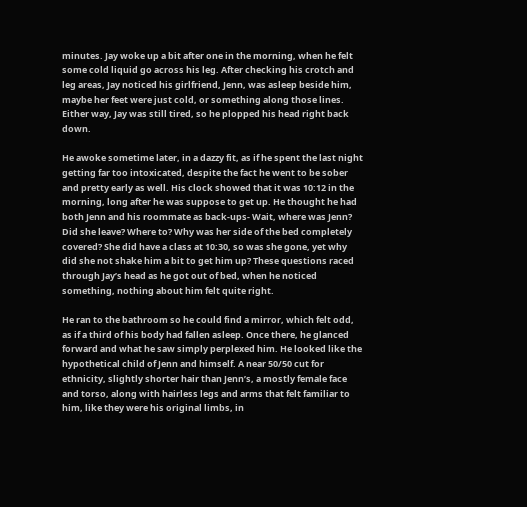minutes. Jay woke up a bit after one in the morning, when he felt some cold liquid go across his leg. After checking his crotch and leg areas, Jay noticed his girlfriend, Jenn, was asleep beside him, maybe her feet were just cold, or something along those lines. Either way, Jay was still tired, so he plopped his head right back down.

He awoke sometime later, in a dazzy fit, as if he spent the last night getting far too intoxicated, despite the fact he went to be sober and pretty early as well. His clock showed that it was 10:12 in the morning, long after he was suppose to get up. He thought he had both Jenn and his roommate as back-ups- Wait, where was Jenn? Did she leave? Where to? Why was her side of the bed completely covered? She did have a class at 10:30, so was she gone, yet why did she not shake him a bit to get him up? These questions raced through Jay’s head as he got out of bed, when he noticed something, nothing about him felt quite right.

He ran to the bathroom so he could find a mirror, which felt odd, as if a third of his body had fallen asleep. Once there, he glanced forward and what he saw simply perplexed him. He looked like the hypothetical child of Jenn and himself. A near 50/50 cut for ethnicity, slightly shorter hair than Jenn’s, a mostly female face and torso, along with hairless legs and arms that felt familiar to him, like they were his original limbs, in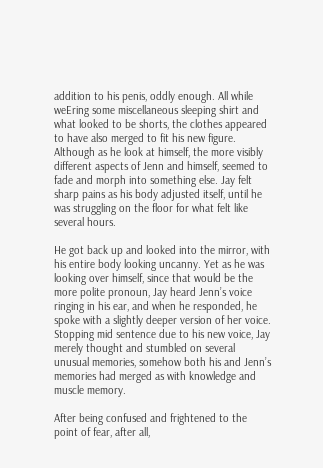addition to his penis, oddly enough. All while weEring some miscellaneous sleeping shirt and what looked to be shorts, the clothes appeared to have also merged to fit his new figure. Although as he look at himself, the more visibly different aspects of Jenn and himself, seemed to fade and morph into something else. Jay felt sharp pains as his body adjusted itself, until he was struggling on the floor for what felt like several hours.

He got back up and looked into the mirror, with his entire body looking uncanny. Yet as he was looking over himself, since that would be the more polite pronoun, Jay heard Jenn’s voice ringing in his ear, and when he responded, he spoke with a slightly deeper version of her voice. Stopping mid sentence due to his new voice, Jay merely thought and stumbled on several unusual memories, somehow both his and Jenn’s memories had merged as with knowledge and muscle memory.

After being confused and frightened to the point of fear, after all,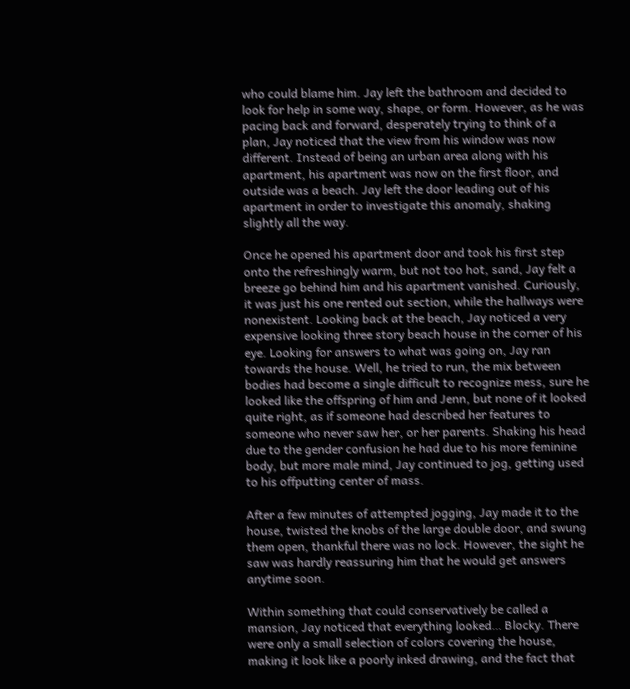who could blame him. Jay left the bathroom and decided to look for help in some way, shape, or form. However, as he was pacing back and forward, desperately trying to think of a plan, Jay noticed that the view from his window was now different. Instead of being an urban area along with his apartment, his apartment was now on the first floor, and outside was a beach. Jay left the door leading out of his apartment in order to investigate this anomaly, shaking slightly all the way.

Once he opened his apartment door and took his first step onto the refreshingly warm, but not too hot, sand, Jay felt a breeze go behind him and his apartment vanished. Curiously, it was just his one rented out section, while the hallways were nonexistent. Looking back at the beach, Jay noticed a very expensive looking three story beach house in the corner of his eye. Looking for answers to what was going on, Jay ran towards the house. Well, he tried to run, the mix between bodies had become a single difficult to recognize mess, sure he looked like the offspring of him and Jenn, but none of it looked quite right, as if someone had described her features to someone who never saw her, or her parents. Shaking his head due to the gender confusion he had due to his more feminine body, but more male mind, Jay continued to jog, getting used to his offputting center of mass.

After a few minutes of attempted jogging, Jay made it to the house, twisted the knobs of the large double door, and swung them open, thankful there was no lock. However, the sight he saw was hardly reassuring him that he would get answers anytime soon.

Within something that could conservatively be called a mansion, Jay noticed that everything looked… Blocky. There were only a small selection of colors covering the house, making it look like a poorly inked drawing, and the fact that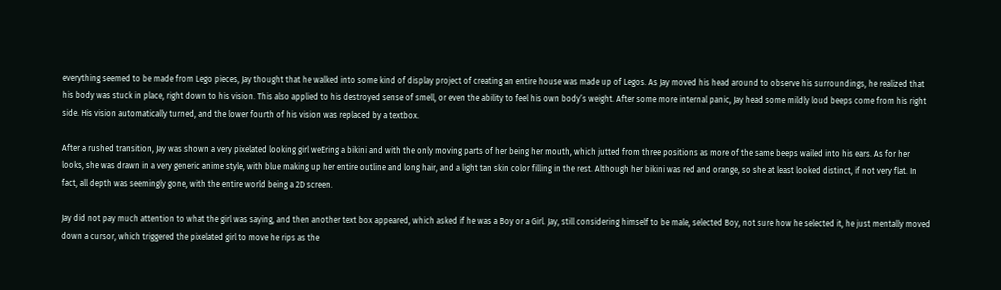everything seemed to be made from Lego pieces, Jay thought that he walked into some kind of display project of creating an entire house was made up of Legos. As Jay moved his head around to observe his surroundings, he realized that his body was stuck in place, right down to his vision. This also applied to his destroyed sense of smell, or even the ability to feel his own body’s weight. After some more internal panic, Jay head some mildly loud beeps come from his right side. His vision automatically turned, and the lower fourth of his vision was replaced by a textbox.

After a rushed transition, Jay was shown a very pixelated looking girl weEring a bikini and with the only moving parts of her being her mouth, which jutted from three positions as more of the same beeps wailed into his ears. As for her looks, she was drawn in a very generic anime style, with blue making up her entire outline and long hair, and a light tan skin color filling in the rest. Although her bikini was red and orange, so she at least looked distinct, if not very flat. In fact, all depth was seemingly gone, with the entire world being a 2D screen.

Jay did not pay much attention to what the girl was saying, and then another text box appeared, which asked if he was a Boy or a Girl. Jay, still considering himself to be male, selected Boy, not sure how he selected it, he just mentally moved down a cursor, which triggered the pixelated girl to move he rips as the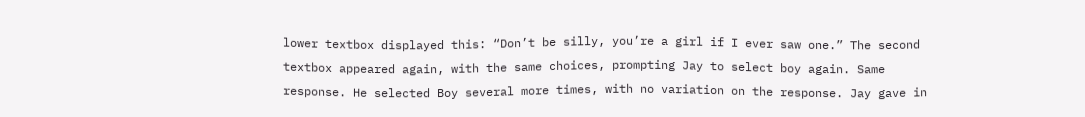lower textbox displayed this: “Don’t be silly, you’re a girl if I ever saw one.” The second textbox appeared again, with the same choices, prompting Jay to select boy again. Same response. He selected Boy several more times, with no variation on the response. Jay gave in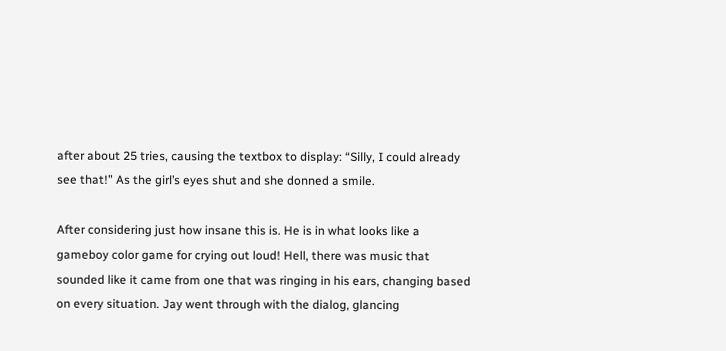after about 25 tries, causing the textbox to display: “Silly, I could already see that!” As the girl’s eyes shut and she donned a smile.

After considering just how insane this is. He is in what looks like a gameboy color game for crying out loud! Hell, there was music that sounded like it came from one that was ringing in his ears, changing based on every situation. Jay went through with the dialog, glancing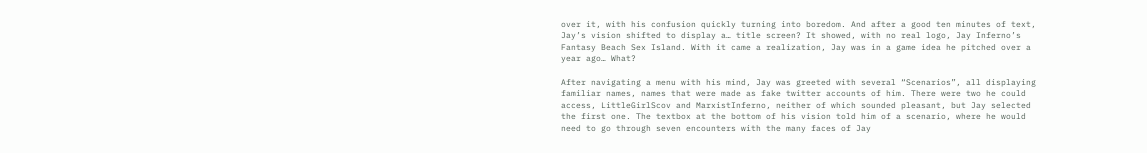over it, with his confusion quickly turning into boredom. And after a good ten minutes of text, Jay’s vision shifted to display a… title screen? It showed, with no real logo, Jay Inferno’s Fantasy Beach Sex Island. With it came a realization, Jay was in a game idea he pitched over a year ago… What?

After navigating a menu with his mind, Jay was greeted with several “Scenarios”, all displaying familiar names, names that were made as fake twitter accounts of him. There were two he could access, LittleGirlScov and MarxistInferno, neither of which sounded pleasant, but Jay selected the first one. The textbox at the bottom of his vision told him of a scenario, where he would need to go through seven encounters with the many faces of Jay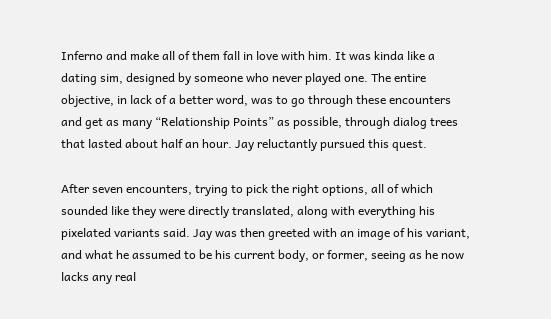Inferno and make all of them fall in love with him. It was kinda like a dating sim, designed by someone who never played one. The entire objective, in lack of a better word, was to go through these encounters and get as many “Relationship Points” as possible, through dialog trees that lasted about half an hour. Jay reluctantly pursued this quest.

After seven encounters, trying to pick the right options, all of which sounded like they were directly translated, along with everything his pixelated variants said. Jay was then greeted with an image of his variant, and what he assumed to be his current body, or former, seeing as he now lacks any real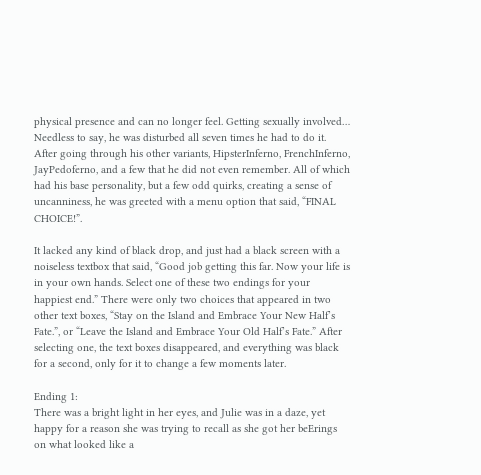physical presence and can no longer feel. Getting sexually involved… Needless to say, he was disturbed all seven times he had to do it. After going through his other variants, HipsterInferno, FrenchInferno, JayPedoferno, and a few that he did not even remember. All of which had his base personality, but a few odd quirks, creating a sense of uncanniness, he was greeted with a menu option that said, “FINAL CHOICE!”.

It lacked any kind of black drop, and just had a black screen with a noiseless textbox that said, “Good job getting this far. Now your life is in your own hands. Select one of these two endings for your happiest end.” There were only two choices that appeared in two other text boxes, “Stay on the Island and Embrace Your New Half’s Fate.”, or “Leave the Island and Embrace Your Old Half’s Fate.” After selecting one, the text boxes disappeared, and everything was black for a second, only for it to change a few moments later.

Ending 1:
There was a bright light in her eyes, and Julie was in a daze, yet happy for a reason she was trying to recall as she got her beErings on what looked like a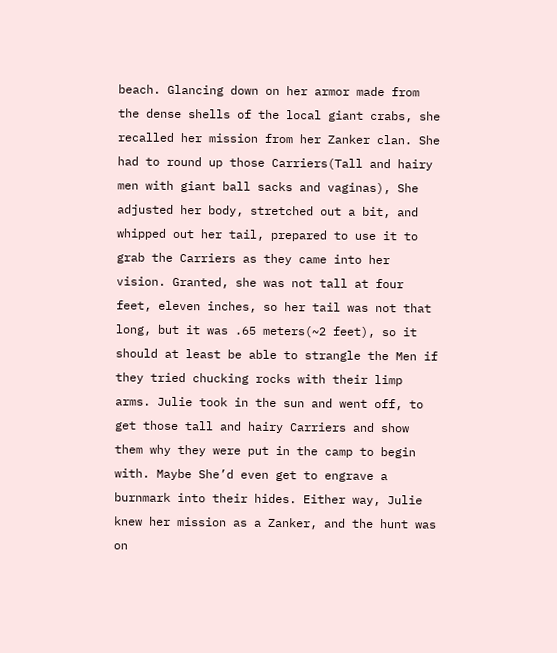beach. Glancing down on her armor made from the dense shells of the local giant crabs, she recalled her mission from her Zanker clan. She had to round up those Carriers(Tall and hairy men with giant ball sacks and vaginas), She adjusted her body, stretched out a bit, and whipped out her tail, prepared to use it to grab the Carriers as they came into her vision. Granted, she was not tall at four feet, eleven inches, so her tail was not that long, but it was .65 meters(~2 feet), so it should at least be able to strangle the Men if they tried chucking rocks with their limp arms. Julie took in the sun and went off, to get those tall and hairy Carriers and show them why they were put in the camp to begin with. Maybe She’d even get to engrave a burnmark into their hides. Either way, Julie knew her mission as a Zanker, and the hunt was on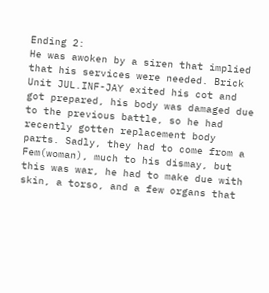Ending 2:
He was awoken by a siren that implied that his services were needed. Brick Unit JUL.INF-JAY exited his cot and got prepared, his body was damaged due to the previous battle, so he had recently gotten replacement body parts. Sadly, they had to come from a Fem(woman), much to his dismay, but this was war, he had to make due with skin, a torso, and a few organs that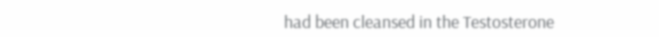had been cleansed in the Testosterone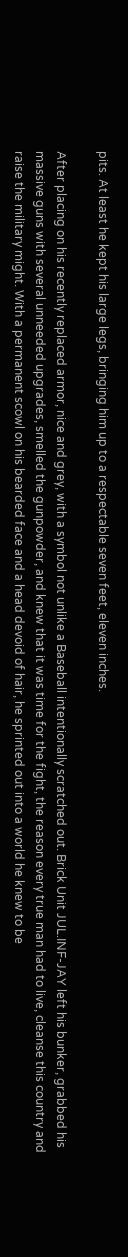pits. At least he kept his large legs, bringing him up to a respectable seven feet, eleven inches.

After placing on his recently replaced armor, nice and grey, with a symbol not unlike a Baseball intentionally scratched out. Brick Unit JUL.INF-JAY left his bunker, grabbed his massive guns with several unneeded upgrades, smelled the gunpowder, and knew that it was time for the fight, the reason every true man had to live, cleanse this country and raise the military might. With a permanent scowl on his bearded face and a head devoid of hair, he sprinted out into a world he knew to be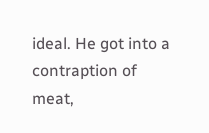ideal. He got into a contraption of meat,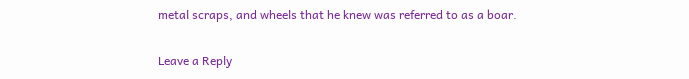metal scraps, and wheels that he knew was referred to as a boar.

Leave a Reply